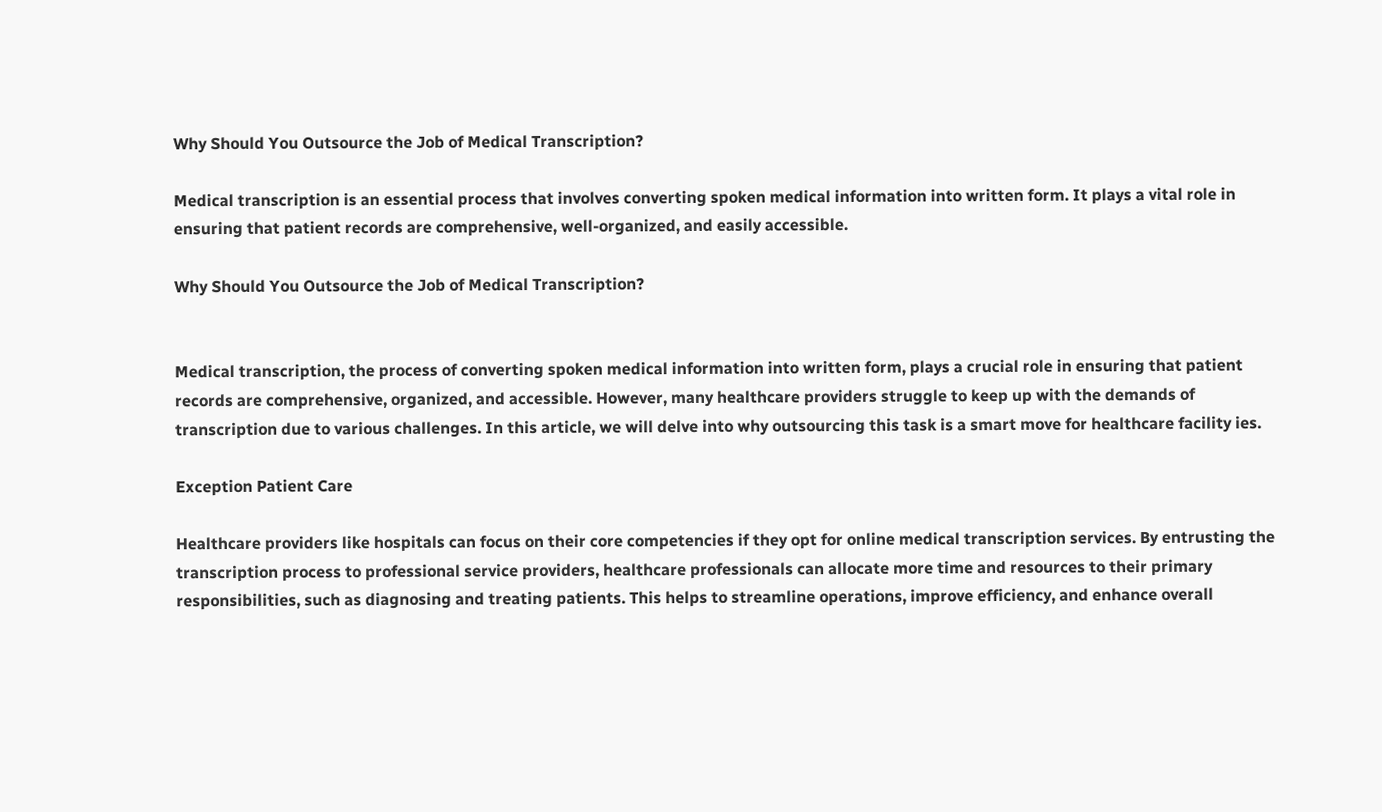Why Should You Outsource the Job of Medical Transcription?

Medical transcription is an essential process that involves converting spoken medical information into written form. It plays a vital role in ensuring that patient records are comprehensive, well-organized, and easily accessible.

Why Should You Outsource the Job of Medical Transcription?


Medical transcription, the process of converting spoken medical information into written form, plays a crucial role in ensuring that patient records are comprehensive, organized, and accessible. However, many healthcare providers struggle to keep up with the demands of transcription due to various challenges. In this article, we will delve into why outsourcing this task is a smart move for healthcare facility ies.

Exception Patient Care

Healthcare providers like hospitals can focus on their core competencies if they opt for online medical transcription services. By entrusting the transcription process to professional service providers, healthcare professionals can allocate more time and resources to their primary responsibilities, such as diagnosing and treating patients. This helps to streamline operations, improve efficiency, and enhance overall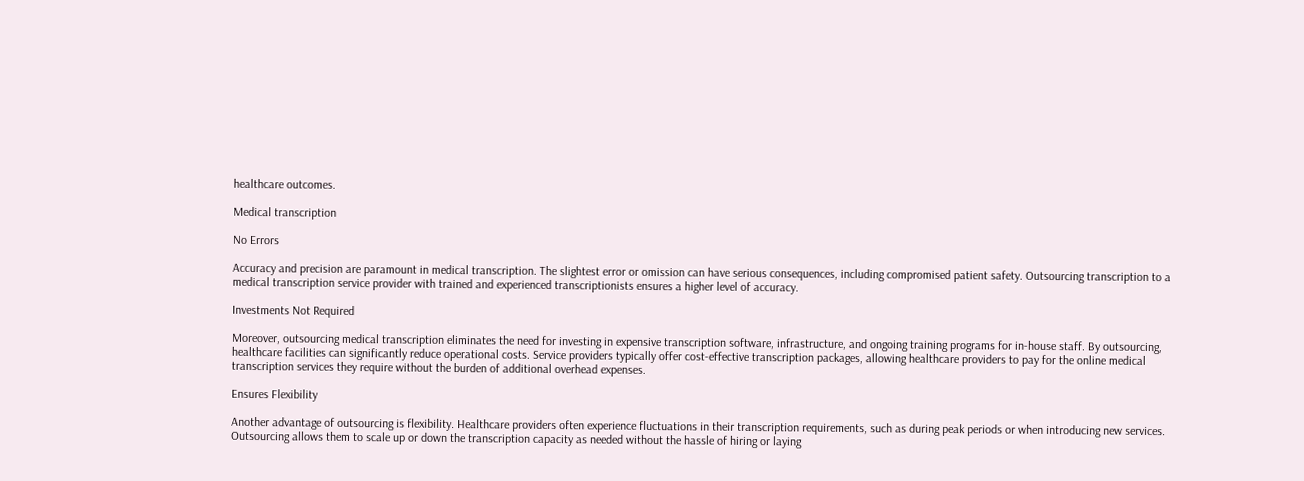healthcare outcomes.

Medical transcription

No Errors

Accuracy and precision are paramount in medical transcription. The slightest error or omission can have serious consequences, including compromised patient safety. Outsourcing transcription to a medical transcription service provider with trained and experienced transcriptionists ensures a higher level of accuracy.

Investments Not Required

Moreover, outsourcing medical transcription eliminates the need for investing in expensive transcription software, infrastructure, and ongoing training programs for in-house staff. By outsourcing, healthcare facilities can significantly reduce operational costs. Service providers typically offer cost-effective transcription packages, allowing healthcare providers to pay for the online medical transcription services they require without the burden of additional overhead expenses.

Ensures Flexibility

Another advantage of outsourcing is flexibility. Healthcare providers often experience fluctuations in their transcription requirements, such as during peak periods or when introducing new services. Outsourcing allows them to scale up or down the transcription capacity as needed without the hassle of hiring or laying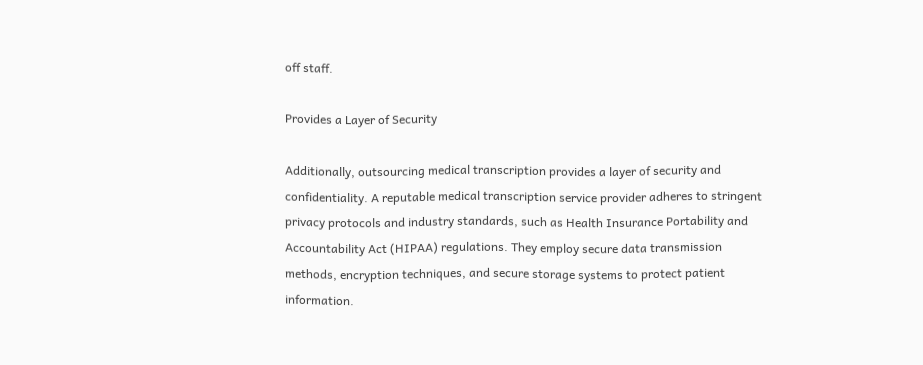off staff.

Provides a Layer of Security

Additionally, outsourcing medical transcription provides a layer of security and confidentiality. A reputable medical transcription service provider adheres to stringent privacy protocols and industry standards, such as Health Insurance Portability and Accountability Act (HIPAA) regulations. They employ secure data transmission methods, encryption techniques, and secure storage systems to protect patient information.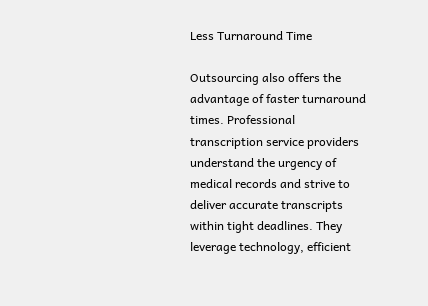Less Turnaround Time

Outsourcing also offers the advantage of faster turnaround times. Professional transcription service providers understand the urgency of medical records and strive to deliver accurate transcripts within tight deadlines. They leverage technology, efficient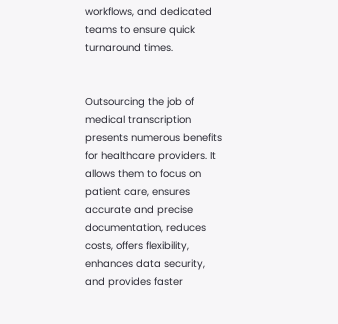workflows, and dedicated teams to ensure quick turnaround times.


Outsourcing the job of medical transcription presents numerous benefits for healthcare providers. It allows them to focus on patient care, ensures accurate and precise documentation, reduces costs, offers flexibility, enhances data security, and provides faster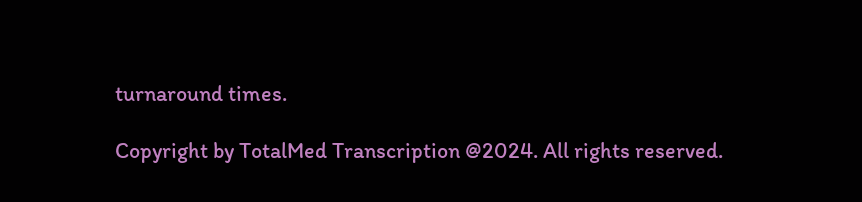turnaround times.

Copyright by TotalMed Transcription @2024. All rights reserved.